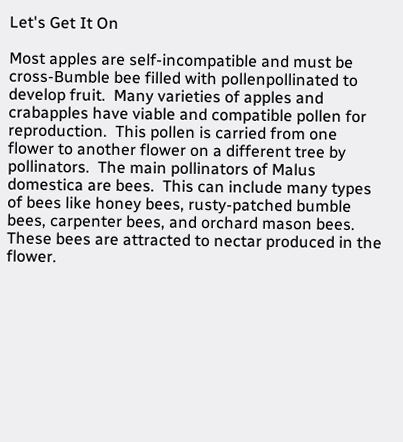Let's Get It On

Most apples are self-incompatible and must be cross-Bumble bee filled with pollenpollinated to develop fruit.  Many varieties of apples and crabapples have viable and compatible pollen for reproduction.  This pollen is carried from one flower to another flower on a different tree by pollinators.  The main pollinators of Malus domestica are bees.  This can include many types of bees like honey bees, rusty-patched bumble bees, carpenter bees, and orchard mason bees.  These bees are attracted to nectar produced in the flower.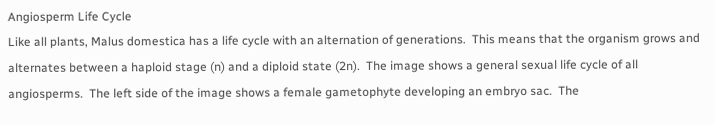Angiosperm Life Cycle
Like all plants, Malus domestica has a life cycle with an alternation of generations.  This means that the organism grows and alternates between a haploid stage (n) and a diploid state (2n).  The image shows a general sexual life cycle of all angiosperms.  The left side of the image shows a female gametophyte developing an embryo sac.  The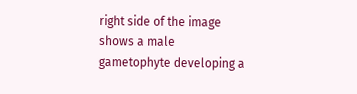right side of the image shows a male gametophyte developing a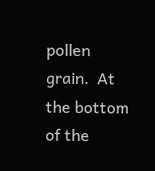pollen grain.  At the bottom of the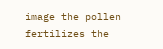image the pollen fertilizes the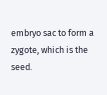embryo sac to form a zygote, which is the seed.